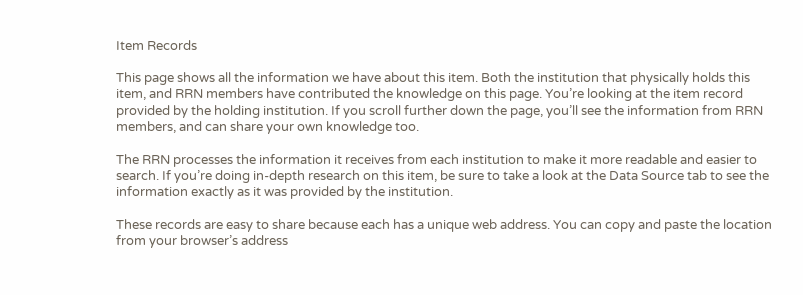Item Records

This page shows all the information we have about this item. Both the institution that physically holds this item, and RRN members have contributed the knowledge on this page. You’re looking at the item record provided by the holding institution. If you scroll further down the page, you’ll see the information from RRN members, and can share your own knowledge too.

The RRN processes the information it receives from each institution to make it more readable and easier to search. If you’re doing in-depth research on this item, be sure to take a look at the Data Source tab to see the information exactly as it was provided by the institution.

These records are easy to share because each has a unique web address. You can copy and paste the location from your browser’s address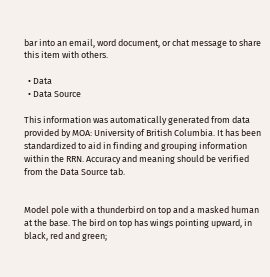bar into an email, word document, or chat message to share this item with others.

  • Data
  • Data Source

This information was automatically generated from data provided by MOA: University of British Columbia. It has been standardized to aid in finding and grouping information within the RRN. Accuracy and meaning should be verified from the Data Source tab.


Model pole with a thunderbird on top and a masked human at the base. The bird on top has wings pointing upward, in black, red and green;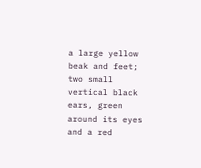a large yellow beak and feet; two small vertical black ears, green around its eyes and a red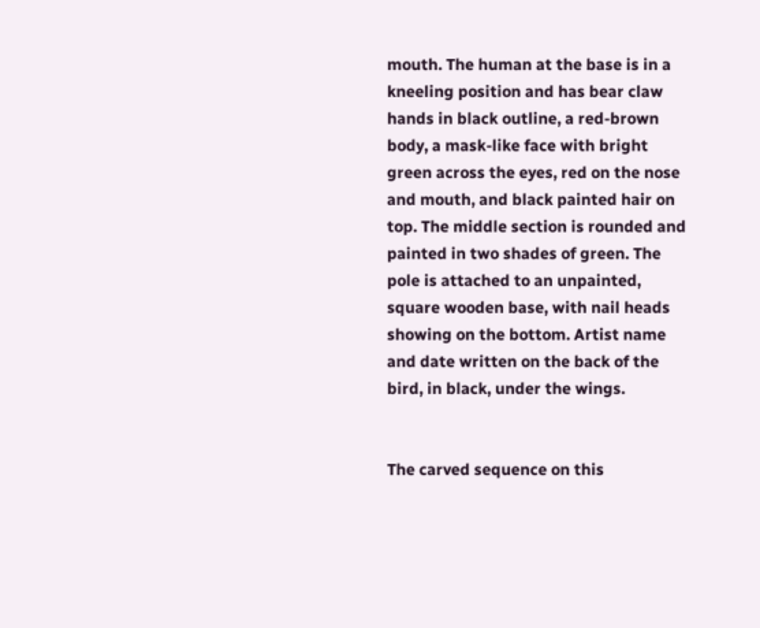mouth. The human at the base is in a kneeling position and has bear claw hands in black outline, a red-brown body, a mask-like face with bright green across the eyes, red on the nose and mouth, and black painted hair on top. The middle section is rounded and painted in two shades of green. The pole is attached to an unpainted, square wooden base, with nail heads showing on the bottom. Artist name and date written on the back of the bird, in black, under the wings.


The carved sequence on this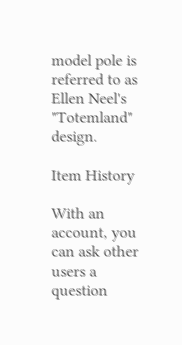model pole is referred to as Ellen Neel's "Totemland" design.

Item History

With an account, you can ask other users a question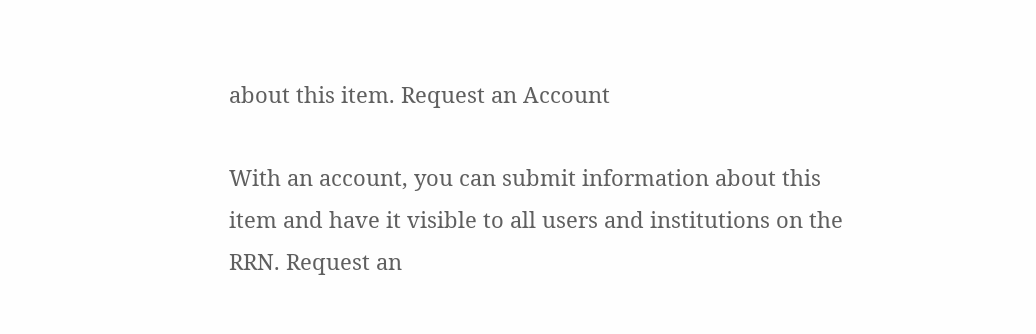about this item. Request an Account

With an account, you can submit information about this item and have it visible to all users and institutions on the RRN. Request an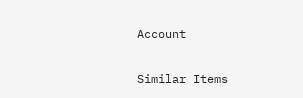Account

Similar Items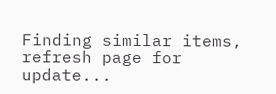Finding similar items, refresh page for update...